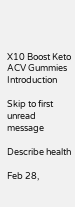X10 Boost Keto ACV Gummies Introduction

Skip to first unread message

Describe health

Feb 28,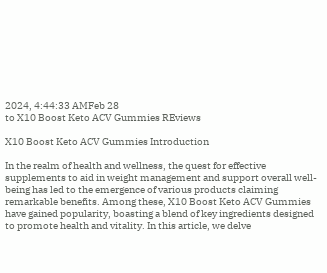2024, 4:44:33 AMFeb 28
to X10 Boost Keto ACV Gummies REviews

X10 Boost Keto ACV Gummies Introduction

In the realm of health and wellness, the quest for effective supplements to aid in weight management and support overall well-being has led to the emergence of various products claiming remarkable benefits. Among these, X10 Boost Keto ACV Gummies have gained popularity, boasting a blend of key ingredients designed to promote health and vitality. In this article, we delve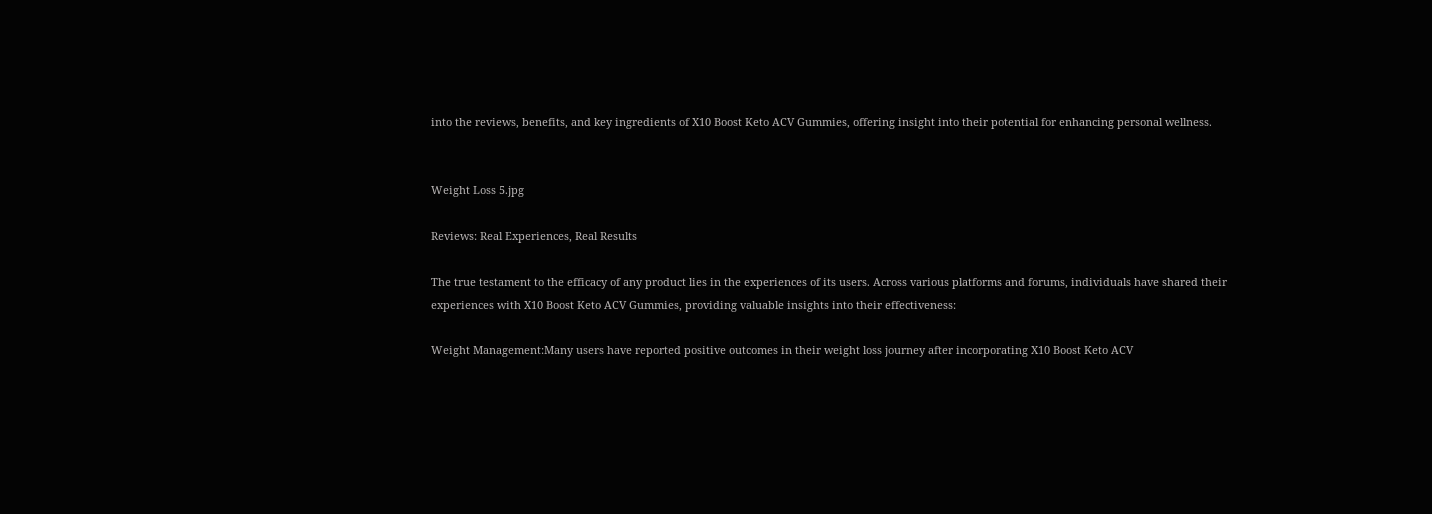into the reviews, benefits, and key ingredients of X10 Boost Keto ACV Gummies, offering insight into their potential for enhancing personal wellness.


Weight Loss 5.jpg

Reviews: Real Experiences, Real Results

The true testament to the efficacy of any product lies in the experiences of its users. Across various platforms and forums, individuals have shared their experiences with X10 Boost Keto ACV Gummies, providing valuable insights into their effectiveness:

Weight Management:Many users have reported positive outcomes in their weight loss journey after incorporating X10 Boost Keto ACV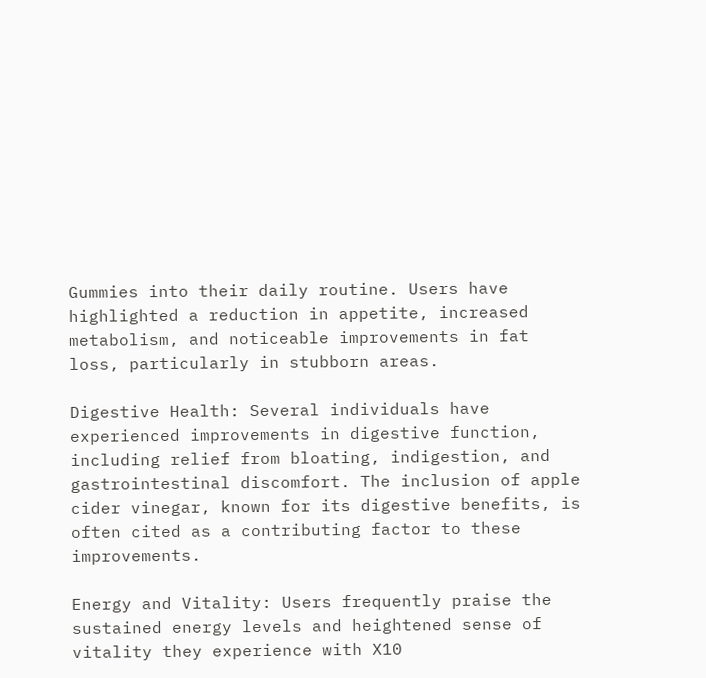Gummies into their daily routine. Users have highlighted a reduction in appetite, increased metabolism, and noticeable improvements in fat loss, particularly in stubborn areas.

Digestive Health: Several individuals have experienced improvements in digestive function, including relief from bloating, indigestion, and gastrointestinal discomfort. The inclusion of apple cider vinegar, known for its digestive benefits, is often cited as a contributing factor to these improvements.

Energy and Vitality: Users frequently praise the sustained energy levels and heightened sense of vitality they experience with X10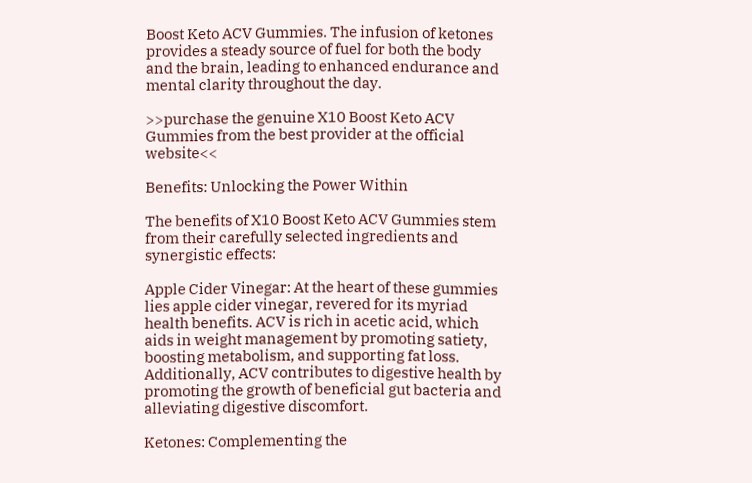Boost Keto ACV Gummies. The infusion of ketones provides a steady source of fuel for both the body and the brain, leading to enhanced endurance and mental clarity throughout the day.

>>purchase the genuine X10 Boost Keto ACV Gummies from the best provider at the official website<<

Benefits: Unlocking the Power Within

The benefits of X10 Boost Keto ACV Gummies stem from their carefully selected ingredients and synergistic effects:

Apple Cider Vinegar: At the heart of these gummies lies apple cider vinegar, revered for its myriad health benefits. ACV is rich in acetic acid, which aids in weight management by promoting satiety, boosting metabolism, and supporting fat loss. Additionally, ACV contributes to digestive health by promoting the growth of beneficial gut bacteria and alleviating digestive discomfort.

Ketones: Complementing the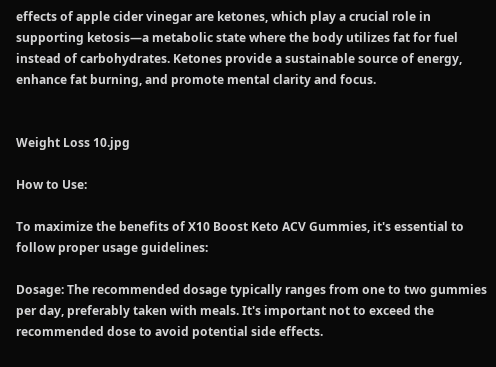effects of apple cider vinegar are ketones, which play a crucial role in supporting ketosis—a metabolic state where the body utilizes fat for fuel instead of carbohydrates. Ketones provide a sustainable source of energy, enhance fat burning, and promote mental clarity and focus.


Weight Loss 10.jpg

How to Use:

To maximize the benefits of X10 Boost Keto ACV Gummies, it's essential to follow proper usage guidelines:

Dosage: The recommended dosage typically ranges from one to two gummies per day, preferably taken with meals. It's important not to exceed the recommended dose to avoid potential side effects.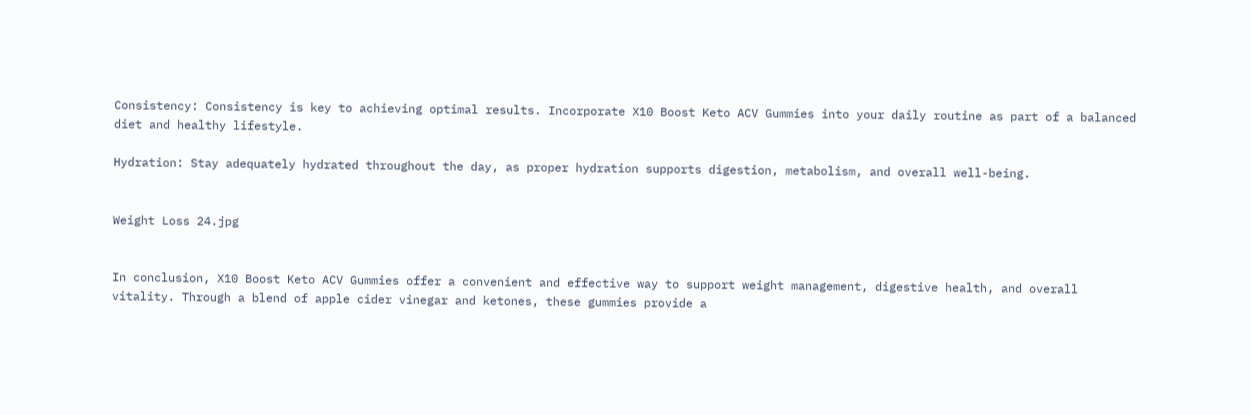Consistency: Consistency is key to achieving optimal results. Incorporate X10 Boost Keto ACV Gummies into your daily routine as part of a balanced diet and healthy lifestyle.

Hydration: Stay adequately hydrated throughout the day, as proper hydration supports digestion, metabolism, and overall well-being.


Weight Loss 24.jpg


In conclusion, X10 Boost Keto ACV Gummies offer a convenient and effective way to support weight management, digestive health, and overall vitality. Through a blend of apple cider vinegar and ketones, these gummies provide a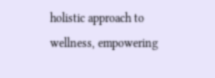holistic approach to wellness, empowering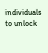individuals to unlock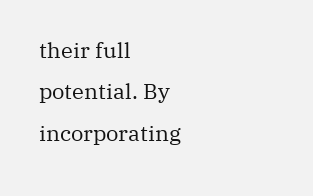their full potential. By incorporating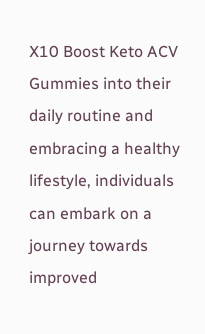X10 Boost Keto ACV Gummies into their daily routine and embracing a healthy lifestyle, individuals can embark on a journey towards improved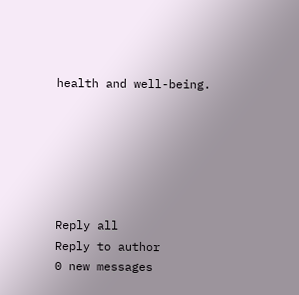health and well-being.






Reply all
Reply to author
0 new messages